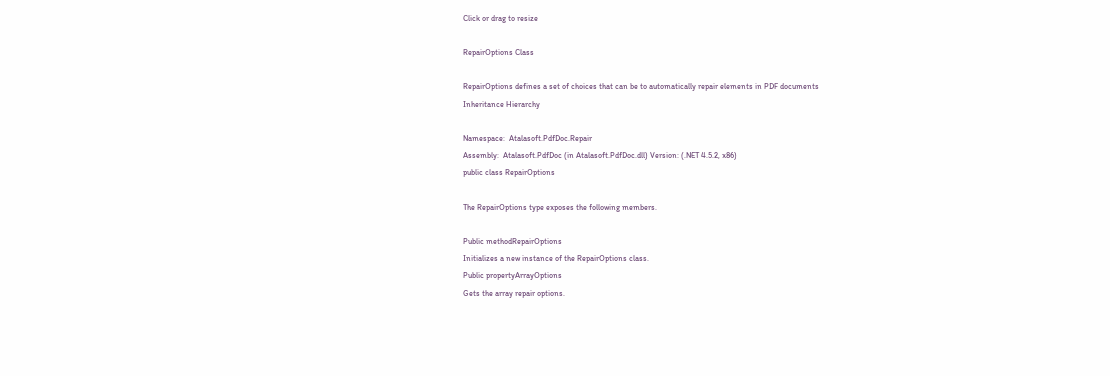Click or drag to resize

RepairOptions Class

RepairOptions defines a set of choices that can be to automatically repair elements in PDF documents
Inheritance Hierarchy

Namespace:  Atalasoft.PdfDoc.Repair
Assembly:  Atalasoft.PdfDoc (in Atalasoft.PdfDoc.dll) Version: (.NET 4.5.2, x86)
public class RepairOptions

The RepairOptions type exposes the following members.

Public methodRepairOptions
Initializes a new instance of the RepairOptions class.
Public propertyArrayOptions
Gets the array repair options.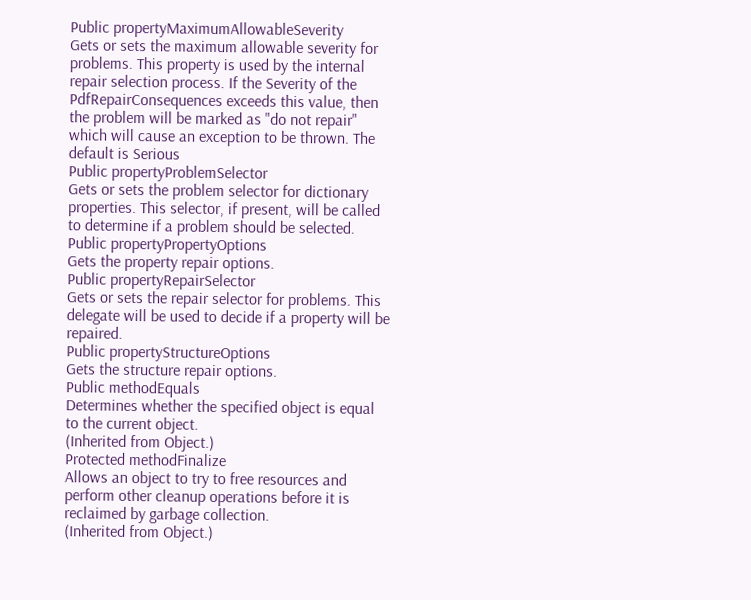Public propertyMaximumAllowableSeverity
Gets or sets the maximum allowable severity for problems. This property is used by the internal repair selection process. If the Severity of the PdfRepairConsequences exceeds this value, then the problem will be marked as "do not repair" which will cause an exception to be thrown. The default is Serious
Public propertyProblemSelector
Gets or sets the problem selector for dictionary properties. This selector, if present, will be called to determine if a problem should be selected.
Public propertyPropertyOptions
Gets the property repair options.
Public propertyRepairSelector
Gets or sets the repair selector for problems. This delegate will be used to decide if a property will be repaired.
Public propertyStructureOptions
Gets the structure repair options.
Public methodEquals
Determines whether the specified object is equal to the current object.
(Inherited from Object.)
Protected methodFinalize
Allows an object to try to free resources and perform other cleanup operations before it is reclaimed by garbage collection.
(Inherited from Object.)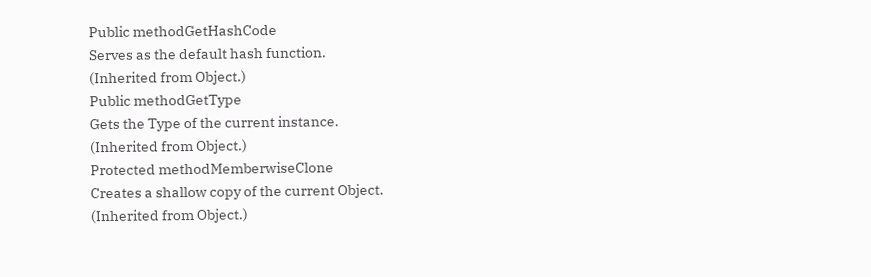Public methodGetHashCode
Serves as the default hash function.
(Inherited from Object.)
Public methodGetType
Gets the Type of the current instance.
(Inherited from Object.)
Protected methodMemberwiseClone
Creates a shallow copy of the current Object.
(Inherited from Object.)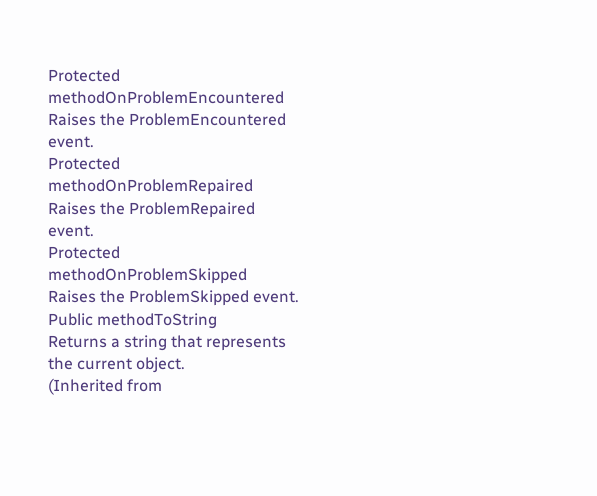Protected methodOnProblemEncountered
Raises the ProblemEncountered event.
Protected methodOnProblemRepaired
Raises the ProblemRepaired event.
Protected methodOnProblemSkipped
Raises the ProblemSkipped event.
Public methodToString
Returns a string that represents the current object.
(Inherited from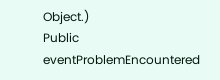Object.)
Public eventProblemEncountered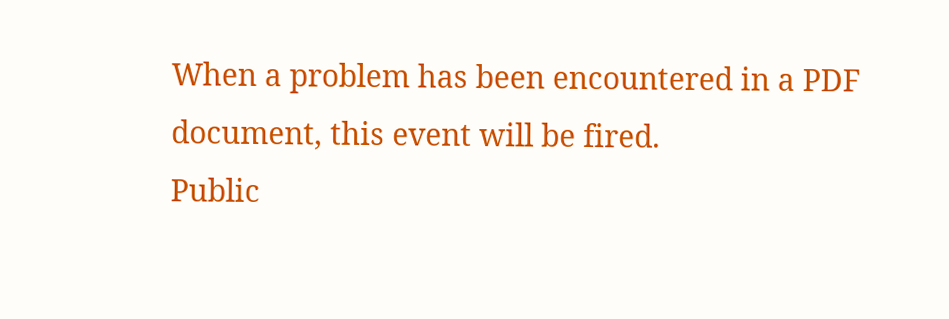When a problem has been encountered in a PDF document, this event will be fired.
Public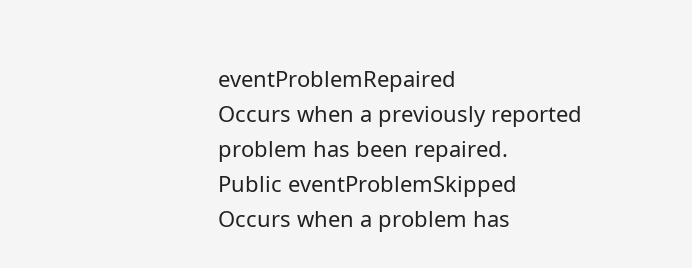eventProblemRepaired
Occurs when a previously reported problem has been repaired.
Public eventProblemSkipped
Occurs when a problem has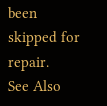been skipped for repair.
See Also